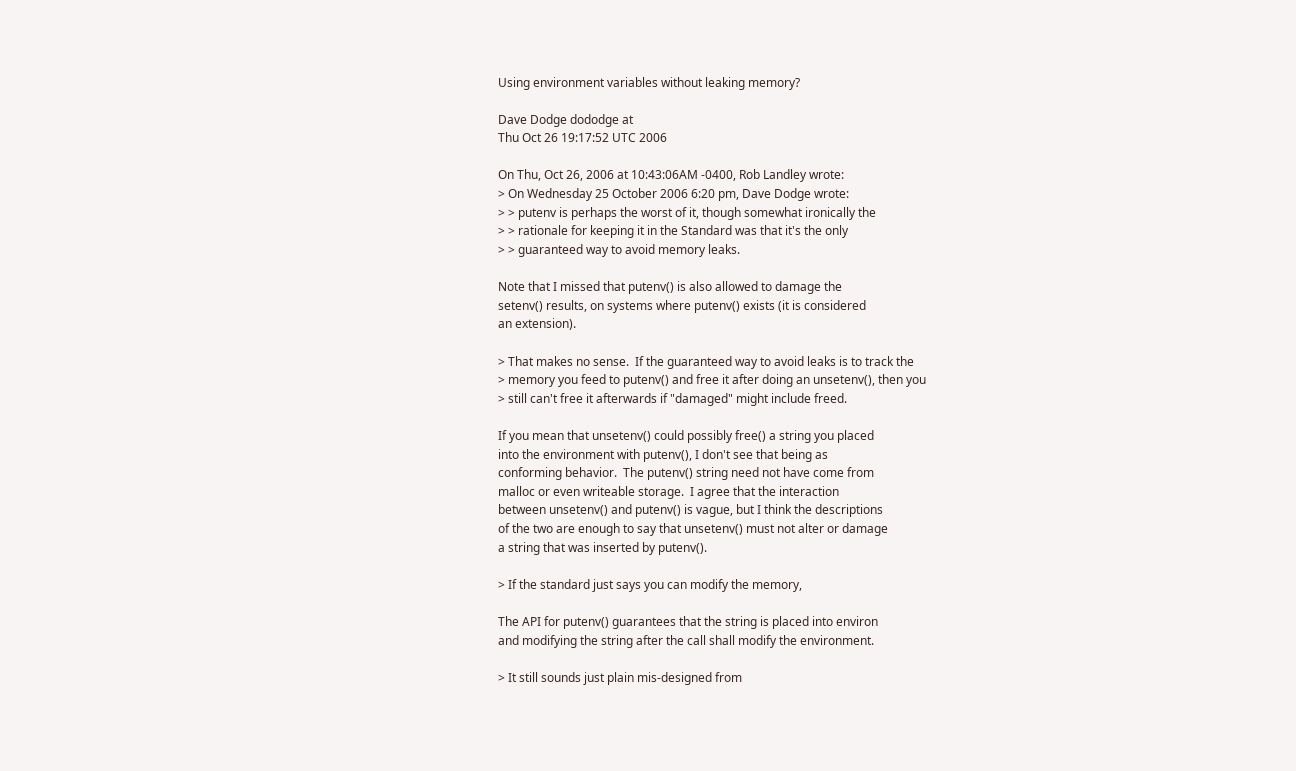Using environment variables without leaking memory?

Dave Dodge dododge at
Thu Oct 26 19:17:52 UTC 2006

On Thu, Oct 26, 2006 at 10:43:06AM -0400, Rob Landley wrote:
> On Wednesday 25 October 2006 6:20 pm, Dave Dodge wrote:
> > putenv is perhaps the worst of it, though somewhat ironically the
> > rationale for keeping it in the Standard was that it's the only
> > guaranteed way to avoid memory leaks.

Note that I missed that putenv() is also allowed to damage the
setenv() results, on systems where putenv() exists (it is considered
an extension).

> That makes no sense.  If the guaranteed way to avoid leaks is to track the
> memory you feed to putenv() and free it after doing an unsetenv(), then you
> still can't free it afterwards if "damaged" might include freed.

If you mean that unsetenv() could possibly free() a string you placed
into the environment with putenv(), I don't see that being as
conforming behavior.  The putenv() string need not have come from
malloc or even writeable storage.  I agree that the interaction
between unsetenv() and putenv() is vague, but I think the descriptions
of the two are enough to say that unsetenv() must not alter or damage
a string that was inserted by putenv().

> If the standard just says you can modify the memory,

The API for putenv() guarantees that the string is placed into environ
and modifying the string after the call shall modify the environment.

> It still sounds just plain mis-designed from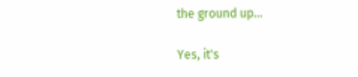the ground up...

Yes, it's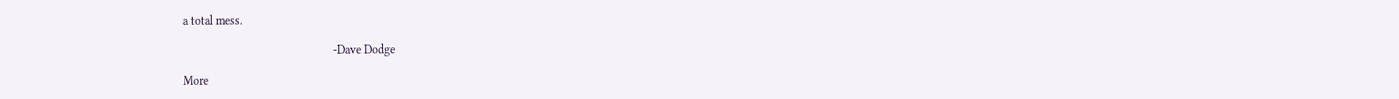a total mess.

                                                  -Dave Dodge

More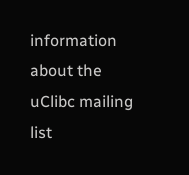information about the uClibc mailing list